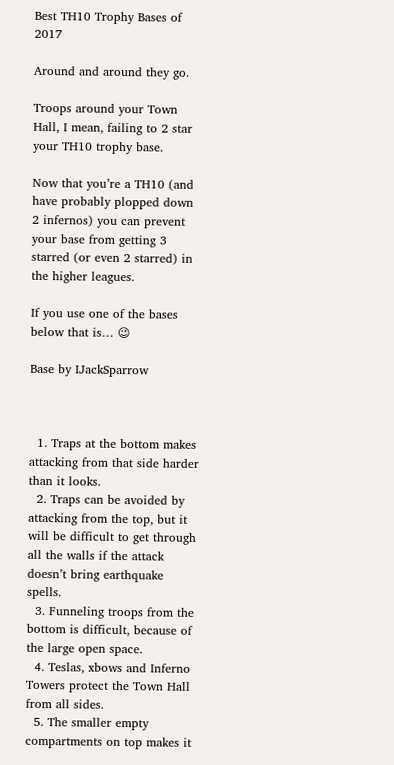Best TH10 Trophy Bases of 2017

Around and around they go.

Troops around your Town Hall, I mean, failing to 2 star your TH10 trophy base.

Now that you’re a TH10 (and have probably plopped down 2 infernos) you can prevent your base from getting 3 starred (or even 2 starred) in the higher leagues.

If you use one of the bases below that is… 😉

Base by IJackSparrow



  1. Traps at the bottom makes attacking from that side harder than it looks.
  2. Traps can be avoided by attacking from the top, but it will be difficult to get through all the walls if the attack doesn’t bring earthquake spells.
  3. Funneling troops from the bottom is difficult, because of the large open space.
  4. Teslas, xbows and Inferno Towers protect the Town Hall from all sides.
  5. The smaller empty compartments on top makes it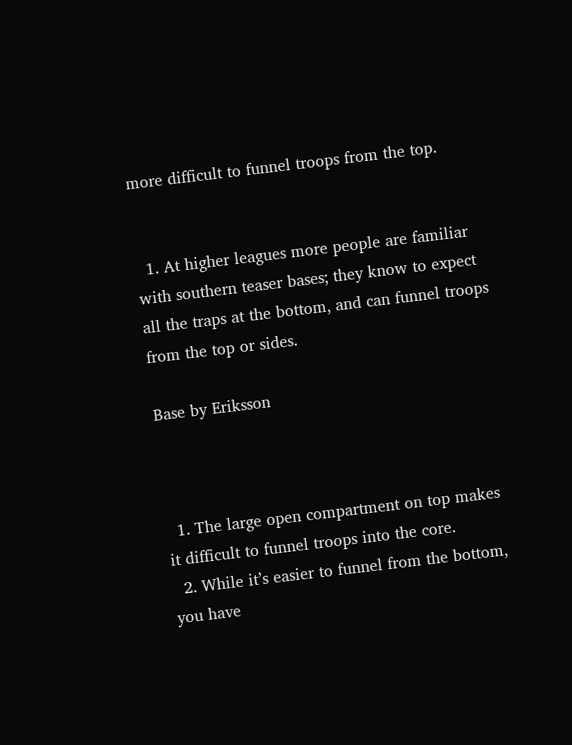more difficult to funnel troops from the top.


  1. At higher leagues more people are familiar with southern teaser bases; they know to expect all the traps at the bottom, and can funnel troops from the top or sides.

Base by Eriksson



  1. The large open compartment on top makes it difficult to funnel troops into the core.
  2. While it’s easier to funnel from the bottom, you have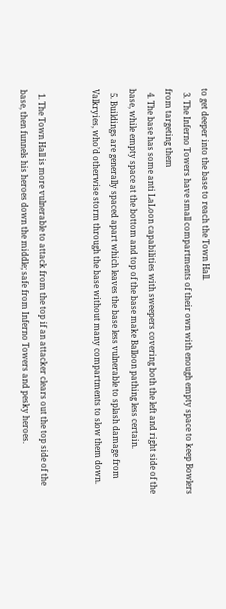to get deeper into the base to reach the Town Hall.
  3. The Inferno Towers have small compartments of their own with enough empty space to keep Bowlers from targeting them
  4. The base has some anti LaLoon capabilities with sweepers covering both the left and right side of the base, while empty space at the bottom and top of the base make Balloon pathing less certain.
  5. Buildings are generally spaced apart which leaves the base less vulnerable to splash damage from Valkryies, who’d otherwise storm through the base without many compartments to slow them down.


  1. The Town Hall is more vulnerable to attack from the top if an attacker clears out the top side of the base, then funnels his heroes down the middle; safe from Inferno Towers and pesky heroes.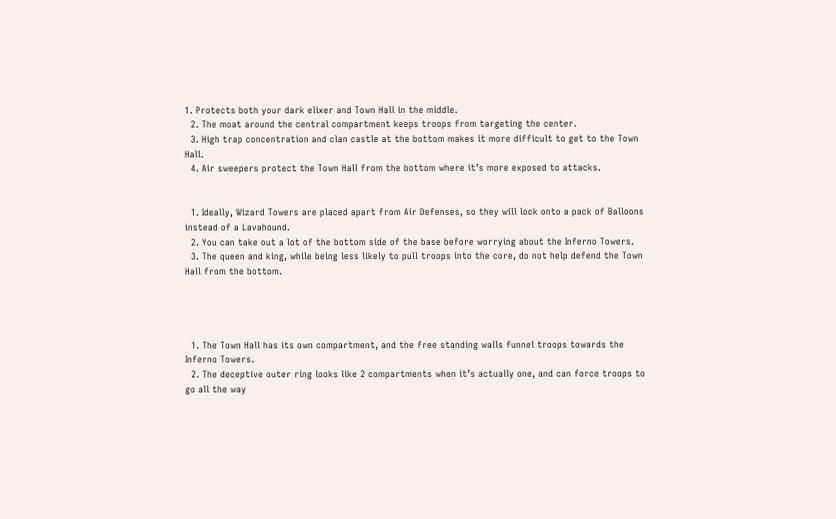1. Protects both your dark elixer and Town Hall in the middle.
  2. The moat around the central compartment keeps troops from targeting the center.
  3. High trap concentration and clan castle at the bottom makes it more difficult to get to the Town Hall.
  4. Air sweepers protect the Town Hall from the bottom where it’s more exposed to attacks.


  1. Ideally, Wizard Towers are placed apart from Air Defenses, so they will lock onto a pack of Balloons instead of a Lavahound.
  2. You can take out a lot of the bottom side of the base before worrying about the Inferno Towers.
  3. The queen and king, while being less likely to pull troops into the core, do not help defend the Town Hall from the bottom.




  1. The Town Hall has its own compartment, and the free standing walls funnel troops towards the Inferno Towers.
  2. The deceptive outer ring looks like 2 compartments when it’s actually one, and can force troops to go all the way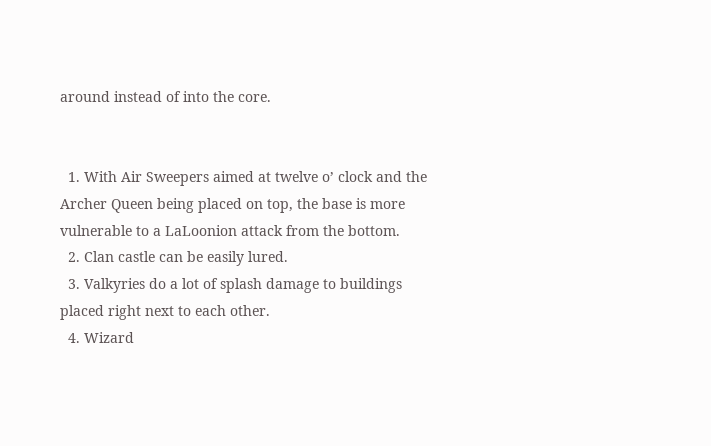around instead of into the core.


  1. With Air Sweepers aimed at twelve o’ clock and the Archer Queen being placed on top, the base is more vulnerable to a LaLoonion attack from the bottom.
  2. Clan castle can be easily lured.
  3. Valkyries do a lot of splash damage to buildings placed right next to each other.
  4. Wizard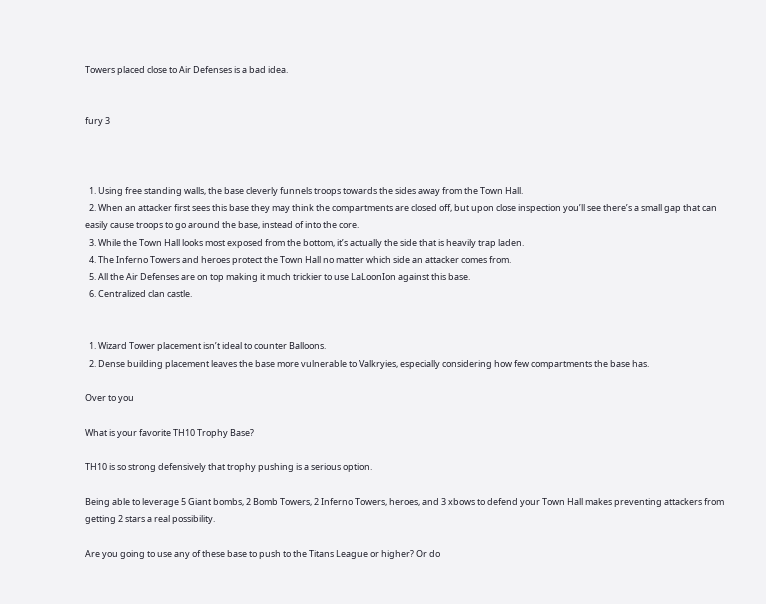Towers placed close to Air Defenses is a bad idea.


fury 3



  1. Using free standing walls, the base cleverly funnels troops towards the sides away from the Town Hall.
  2. When an attacker first sees this base they may think the compartments are closed off, but upon close inspection you’ll see there’s a small gap that can easily cause troops to go around the base, instead of into the core.
  3. While the Town Hall looks most exposed from the bottom, it’s actually the side that is heavily trap laden.
  4. The Inferno Towers and heroes protect the Town Hall no matter which side an attacker comes from.
  5. All the Air Defenses are on top making it much trickier to use LaLoonIon against this base.
  6. Centralized clan castle.


  1. Wizard Tower placement isn’t ideal to counter Balloons.
  2. Dense building placement leaves the base more vulnerable to Valkryies, especially considering how few compartments the base has.

Over to you

What is your favorite TH10 Trophy Base?

TH10 is so strong defensively that trophy pushing is a serious option.

Being able to leverage 5 Giant bombs, 2 Bomb Towers, 2 Inferno Towers, heroes, and 3 xbows to defend your Town Hall makes preventing attackers from getting 2 stars a real possibility.

Are you going to use any of these base to push to the Titans League or higher? Or do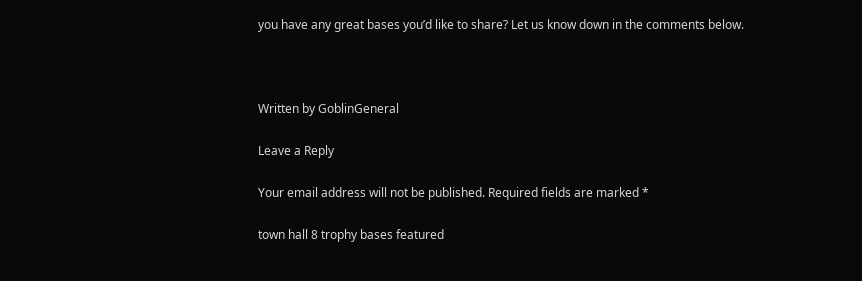you have any great bases you’d like to share? Let us know down in the comments below.



Written by GoblinGeneral

Leave a Reply

Your email address will not be published. Required fields are marked *

town hall 8 trophy bases featured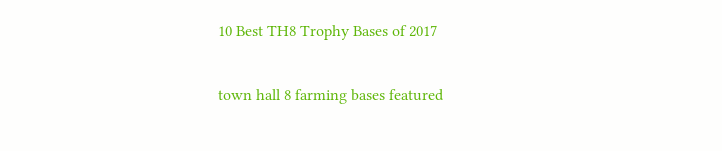10 Best TH8 Trophy Bases of 2017

town hall 8 farming bases featured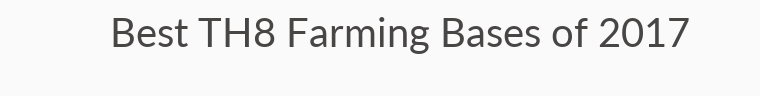Best TH8 Farming Bases of 2017